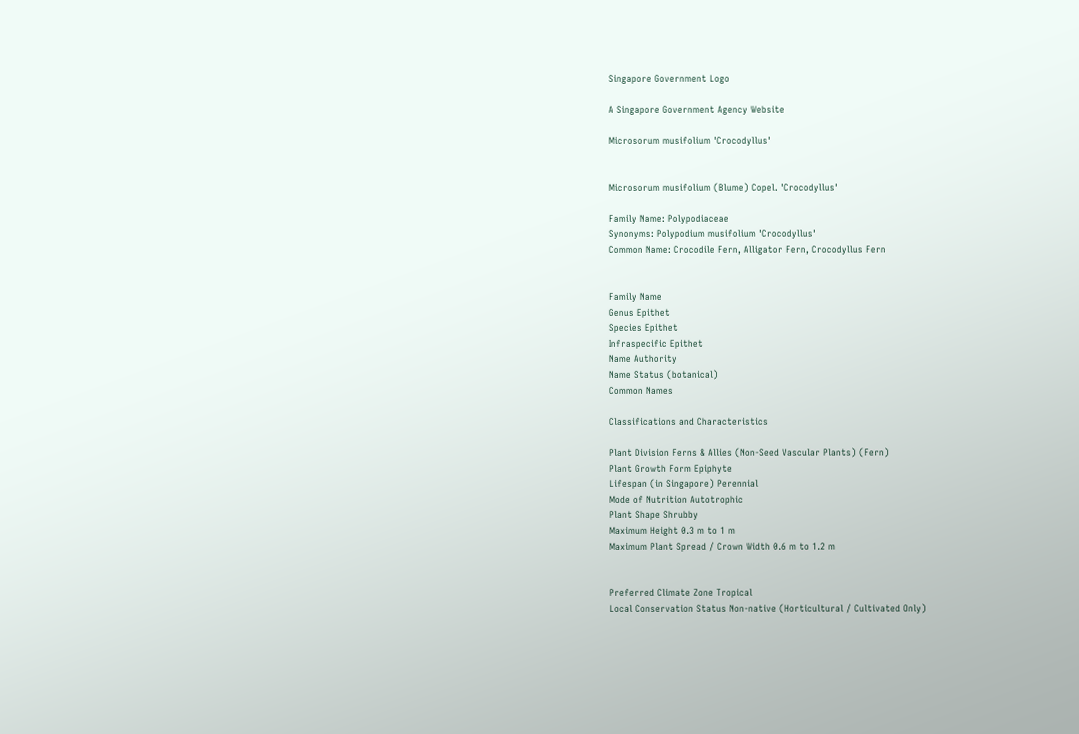Singapore Government Logo

A Singapore Government Agency Website

Microsorum musifolium 'Crocodyllus'


Microsorum musifolium (Blume) Copel. 'Crocodyllus'

Family Name: Polypodiaceae
Synonyms: Polypodium musifolium 'Crocodyllus'
Common Name: Crocodile Fern, Alligator Fern, Crocodyllus Fern


Family Name
Genus Epithet
Species Epithet
Infraspecific Epithet
Name Authority
Name Status (botanical)
Common Names

Classifications and Characteristics

Plant Division Ferns & Allies (Non-Seed Vascular Plants) (Fern)
Plant Growth Form Epiphyte
Lifespan (in Singapore) Perennial
Mode of Nutrition Autotrophic
Plant Shape Shrubby
Maximum Height 0.3 m to 1 m
Maximum Plant Spread / Crown Width 0.6 m to 1.2 m


Preferred Climate Zone Tropical
Local Conservation Status Non-native (Horticultural / Cultivated Only)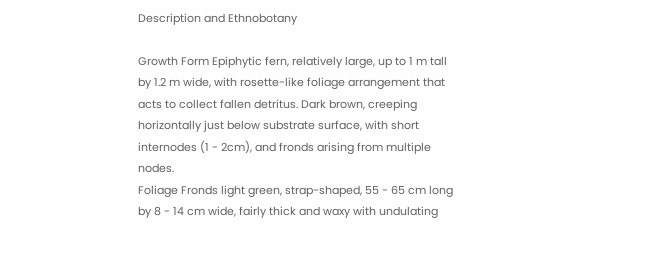Description and Ethnobotany

Growth Form Epiphytic fern, relatively large, up to 1 m tall by 1.2 m wide, with rosette-like foliage arrangement that acts to collect fallen detritus. Dark brown, creeping horizontally just below substrate surface, with short internodes (1 - 2cm), and fronds arising from multiple nodes.
Foliage Fronds light green, strap-shaped, 55 - 65 cm long by 8 - 14 cm wide, fairly thick and waxy with undulating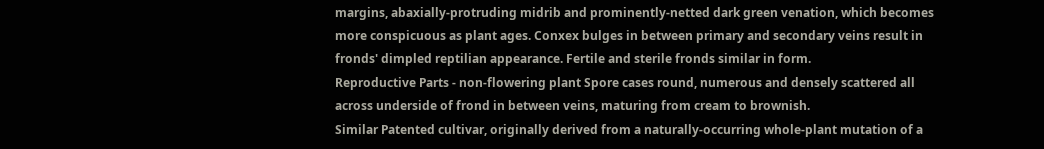margins, abaxially-protruding midrib and prominently-netted dark green venation, which becomes more conspicuous as plant ages. Conxex bulges in between primary and secondary veins result in fronds' dimpled reptilian appearance. Fertile and sterile fronds similar in form.
Reproductive Parts - non-flowering plant Spore cases round, numerous and densely scattered all across underside of frond in between veins, maturing from cream to brownish.
Similar Patented cultivar, originally derived from a naturally-occurring whole-plant mutation of a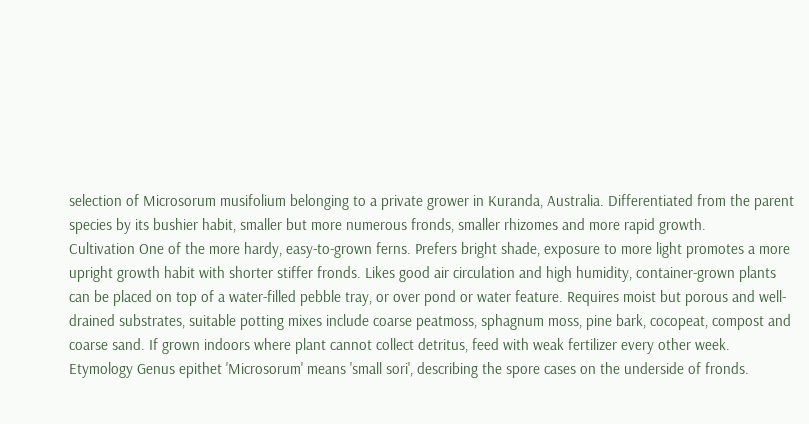selection of Microsorum musifolium belonging to a private grower in Kuranda, Australia. Differentiated from the parent species by its bushier habit, smaller but more numerous fronds, smaller rhizomes and more rapid growth.
Cultivation One of the more hardy, easy-to-grown ferns. Prefers bright shade, exposure to more light promotes a more upright growth habit with shorter stiffer fronds. Likes good air circulation and high humidity, container-grown plants can be placed on top of a water-filled pebble tray, or over pond or water feature. Requires moist but porous and well-drained substrates, suitable potting mixes include coarse peatmoss, sphagnum moss, pine bark, cocopeat, compost and coarse sand. If grown indoors where plant cannot collect detritus, feed with weak fertilizer every other week.
Etymology Genus epithet 'Microsorum' means 'small sori', describing the spore cases on the underside of fronds.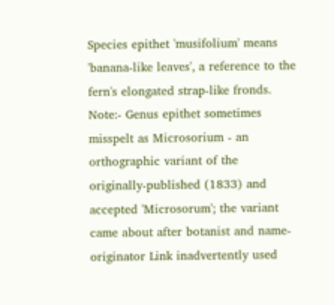Species epithet 'musifolium' means 'banana-like leaves', a reference to the fern's elongated strap-like fronds. Note:- Genus epithet sometimes misspelt as Microsorium - an orthographic variant of the originally-published (1833) and accepted 'Microsorum'; the variant came about after botanist and name-originator Link inadvertently used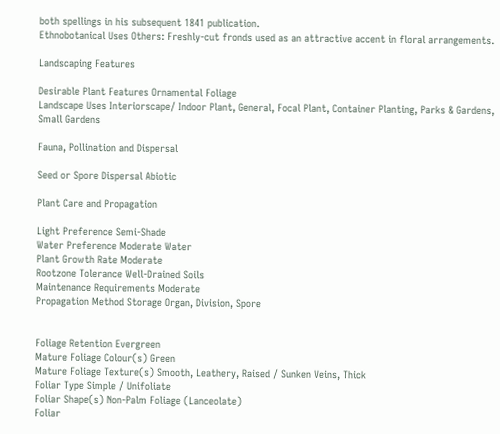both spellings in his subsequent 1841 publication.
Ethnobotanical Uses Others: Freshly-cut fronds used as an attractive accent in floral arrangements.

Landscaping Features

Desirable Plant Features Ornamental Foliage
Landscape Uses Interiorscape/ Indoor Plant, General, Focal Plant, Container Planting, Parks & Gardens, Small Gardens

Fauna, Pollination and Dispersal

Seed or Spore Dispersal Abiotic

Plant Care and Propagation

Light Preference Semi-Shade
Water Preference Moderate Water
Plant Growth Rate Moderate
Rootzone Tolerance Well-Drained Soils
Maintenance Requirements Moderate
Propagation Method Storage Organ, Division, Spore


Foliage Retention Evergreen
Mature Foliage Colour(s) Green
Mature Foliage Texture(s) Smooth, Leathery, Raised / Sunken Veins, Thick
Foliar Type Simple / Unifoliate
Foliar Shape(s) Non-Palm Foliage (Lanceolate)
Foliar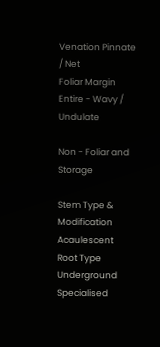Venation Pinnate / Net
Foliar Margin Entire - Wavy / Undulate

Non - Foliar and Storage

Stem Type & Modification Acaulescent
Root Type Underground
Specialised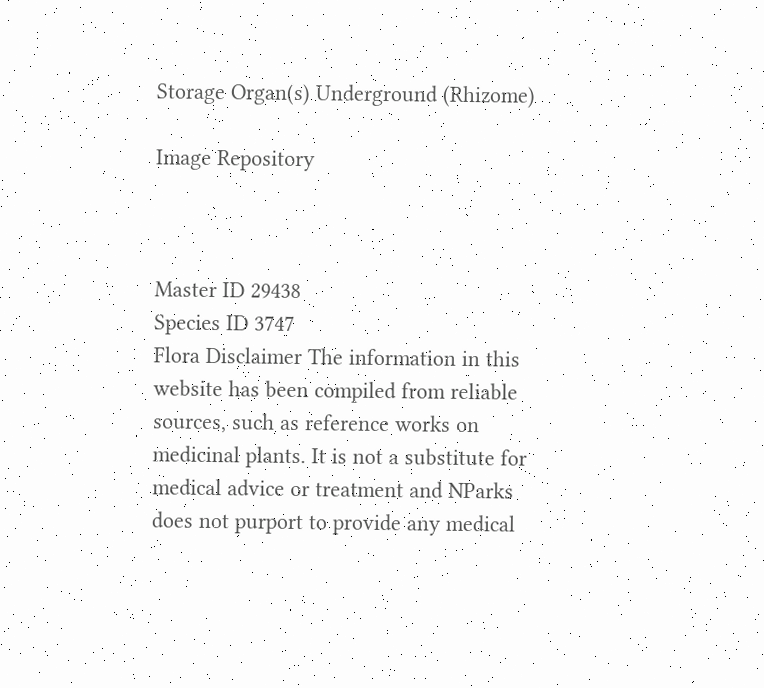Storage Organ(s) Underground (Rhizome)

Image Repository



Master ID 29438
Species ID 3747
Flora Disclaimer The information in this website has been compiled from reliable sources, such as reference works on medicinal plants. It is not a substitute for medical advice or treatment and NParks does not purport to provide any medical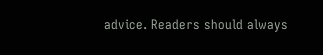advice. Readers should always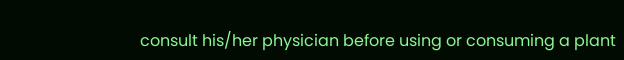consult his/her physician before using or consuming a plant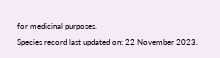for medicinal purposes.
Species record last updated on: 22 November 2023.